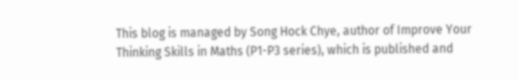This blog is managed by Song Hock Chye, author of Improve Your Thinking Skills in Maths (P1-P3 series), which is published and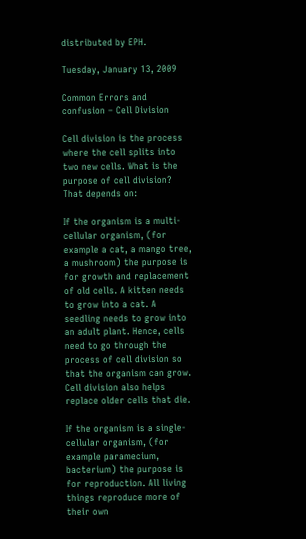distributed by EPH.

Tuesday, January 13, 2009

Common Errors and confusion – Cell Division

Cell division is the process where the cell splits into two new cells. What is the purpose of cell division? That depends on:

If the organism is a multi-cellular organism, (for example a cat, a mango tree, a mushroom) the purpose is for growth and replacement of old cells. A kitten needs to grow into a cat. A seedling needs to grow into an adult plant. Hence, cells need to go through the process of cell division so that the organism can grow. Cell division also helps replace older cells that die.

If the organism is a single-cellular organism, (for example paramecium, bacterium) the purpose is for reproduction. All living things reproduce more of their own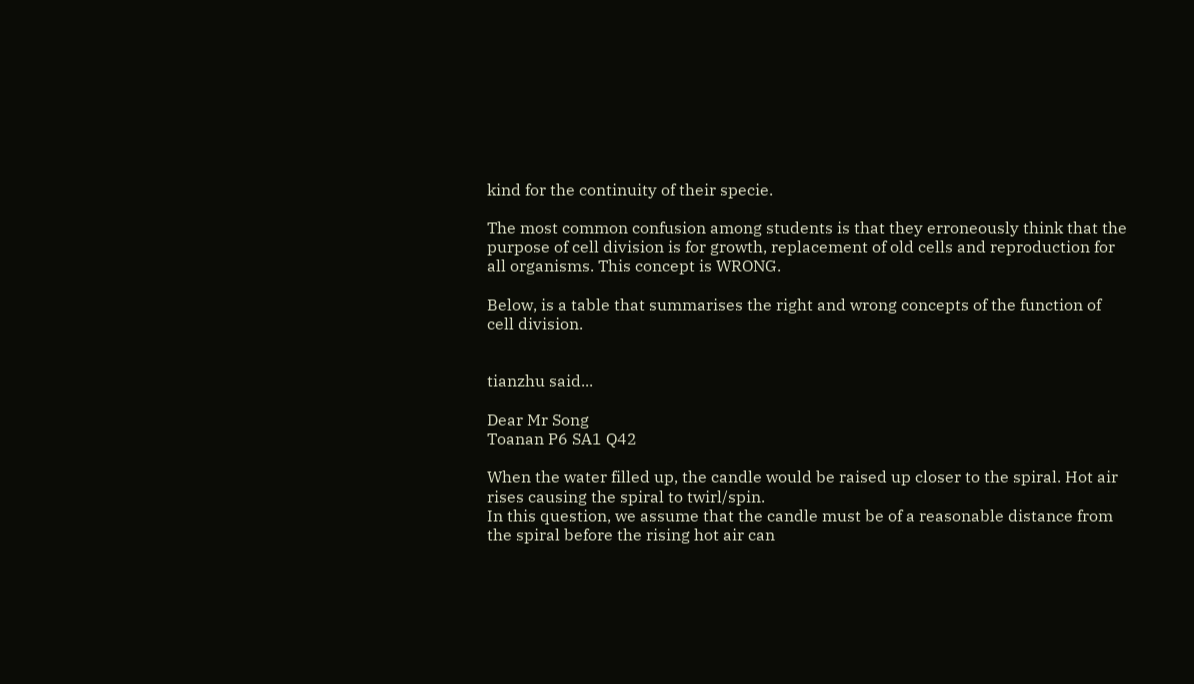kind for the continuity of their specie.

The most common confusion among students is that they erroneously think that the purpose of cell division is for growth, replacement of old cells and reproduction for all organisms. This concept is WRONG.

Below, is a table that summarises the right and wrong concepts of the function of cell division.


tianzhu said...

Dear Mr Song
Toanan P6 SA1 Q42

When the water filled up, the candle would be raised up closer to the spiral. Hot air rises causing the spiral to twirl/spin.
In this question, we assume that the candle must be of a reasonable distance from the spiral before the rising hot air can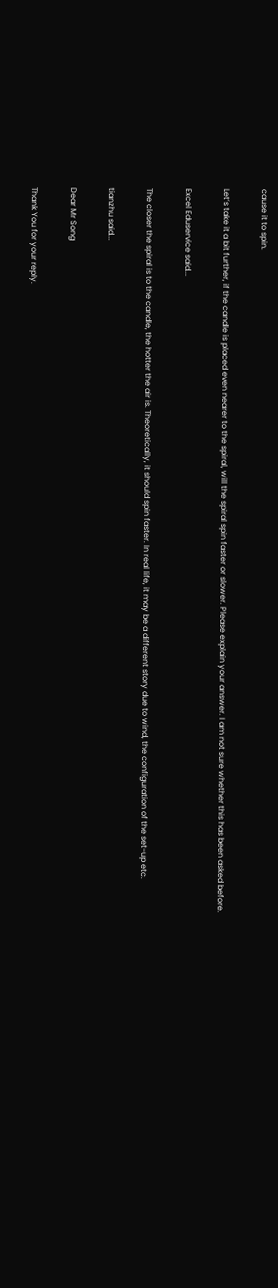cause it to spin.

Let’s take it a bit further, if the candle is placed even nearer to the spiral, will the spiral spin faster or slower. Please explain your answer. I am not sure whether this has been asked before.

Excel Eduservice said...

The closer the spiral is to the candle, the hotter the air is. Theoretically, it should spin faster. In real life, it may be a different story due to wind, the configuration of the set-up etc.

tianzhu said...

Dear Mr Song

Thank You for your reply.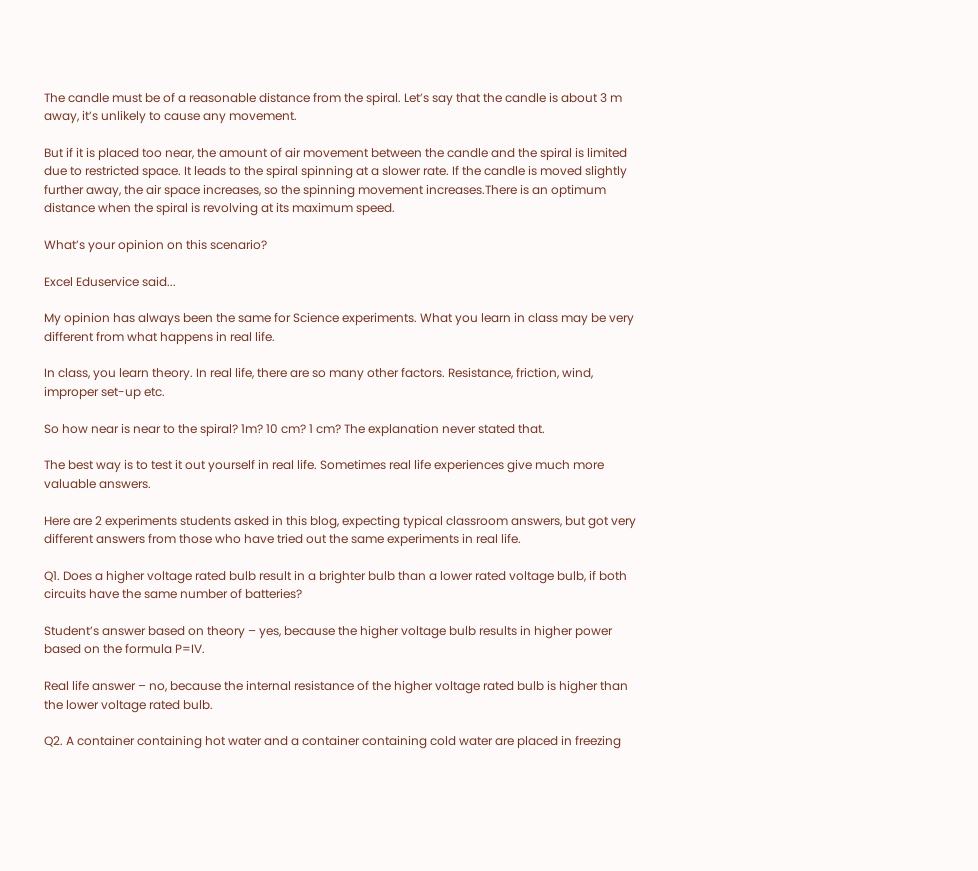The candle must be of a reasonable distance from the spiral. Let’s say that the candle is about 3 m away, it’s unlikely to cause any movement.

But if it is placed too near, the amount of air movement between the candle and the spiral is limited due to restricted space. It leads to the spiral spinning at a slower rate. If the candle is moved slightly further away, the air space increases, so the spinning movement increases.There is an optimum distance when the spiral is revolving at its maximum speed.

What’s your opinion on this scenario?

Excel Eduservice said...

My opinion has always been the same for Science experiments. What you learn in class may be very different from what happens in real life.

In class, you learn theory. In real life, there are so many other factors. Resistance, friction, wind, improper set-up etc.

So how near is near to the spiral? 1m? 10 cm? 1 cm? The explanation never stated that.

The best way is to test it out yourself in real life. Sometimes real life experiences give much more valuable answers.

Here are 2 experiments students asked in this blog, expecting typical classroom answers, but got very different answers from those who have tried out the same experiments in real life.

Q1. Does a higher voltage rated bulb result in a brighter bulb than a lower rated voltage bulb, if both circuits have the same number of batteries?

Student’s answer based on theory – yes, because the higher voltage bulb results in higher power based on the formula P=IV.

Real life answer – no, because the internal resistance of the higher voltage rated bulb is higher than the lower voltage rated bulb.

Q2. A container containing hot water and a container containing cold water are placed in freezing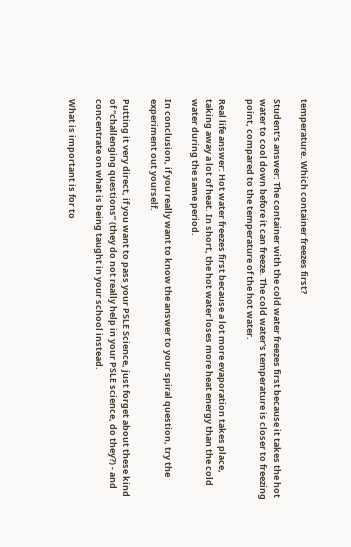temperature. Which container freezes first?

Student’s answer: The container with the cold water freezes first because it takes the hot water to cool down before it can freeze. The cold water's temperature is closer to freezing point, compared to the temperature of the hot water.

Real life answer: Hot water freezes first because a lot more evaporation takes place, taking away a lot of heat. In short, the hot water loses more heat energy than the cold water during the same period.

In conclusion, if you really want to know the answer to your spiral question, try the experiment out yourself.

Putting it very direct, if you want to pass your PSLE Science, just forget about these kind of “challenging questions” (they do not really help in your PSLE science, do they?) - and concentrate on what is being taught in your school instead.

What is important is for to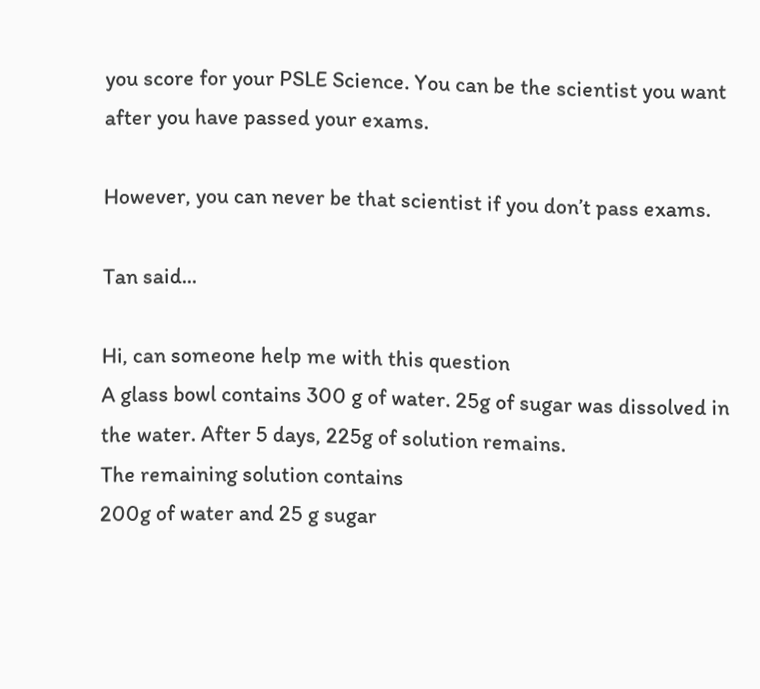you score for your PSLE Science. You can be the scientist you want after you have passed your exams.

However, you can never be that scientist if you don’t pass exams.

Tan said...

Hi, can someone help me with this question
A glass bowl contains 300 g of water. 25g of sugar was dissolved in the water. After 5 days, 225g of solution remains.
The remaining solution contains
200g of water and 25 g sugar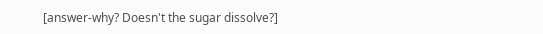[answer-why? Doesn't the sugar dissolve?]